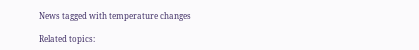News tagged with temperature changes

Related topics: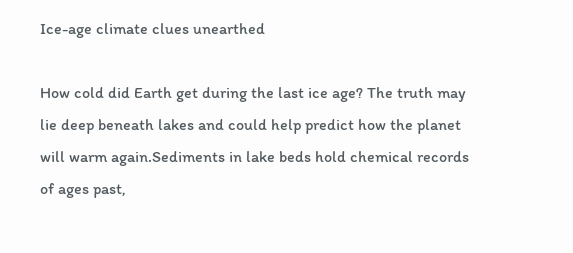Ice-age climate clues unearthed

How cold did Earth get during the last ice age? The truth may lie deep beneath lakes and could help predict how the planet will warm again.Sediments in lake beds hold chemical records of ages past,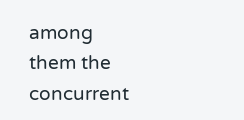among them the concurrent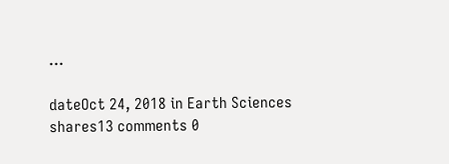...

dateOct 24, 2018 in Earth Sciences
shares13 comments 0